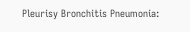Pleurisy Bronchitis Pneumonia: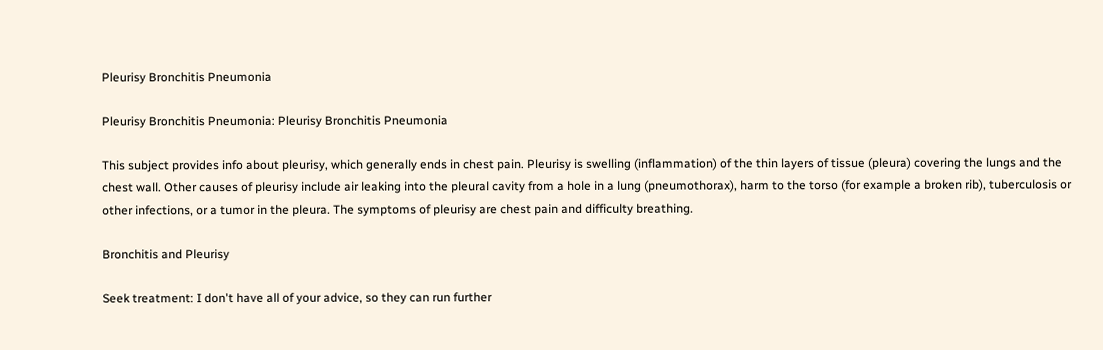Pleurisy Bronchitis Pneumonia

Pleurisy Bronchitis Pneumonia: Pleurisy Bronchitis Pneumonia

This subject provides info about pleurisy, which generally ends in chest pain. Pleurisy is swelling (inflammation) of the thin layers of tissue (pleura) covering the lungs and the chest wall. Other causes of pleurisy include air leaking into the pleural cavity from a hole in a lung (pneumothorax), harm to the torso (for example a broken rib), tuberculosis or other infections, or a tumor in the pleura. The symptoms of pleurisy are chest pain and difficulty breathing.

Bronchitis and Pleurisy

Seek treatment: I don't have all of your advice, so they can run further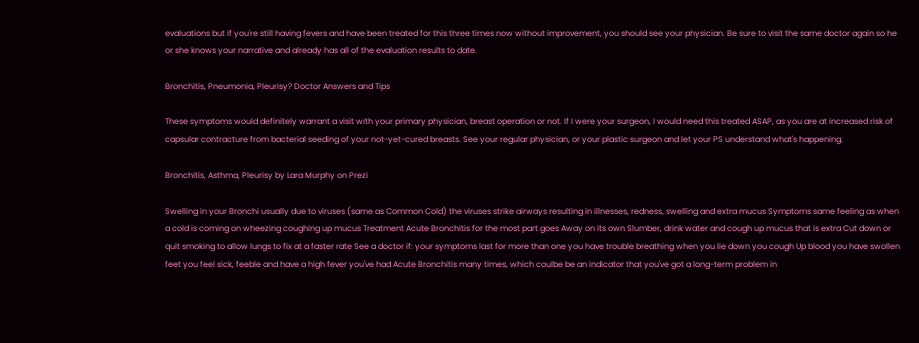evaluations but if you're still having fevers and have been treated for this three times now without improvement, you should see your physician. Be sure to visit the same doctor again so he or she knows your narrative and already has all of the evaluation results to date.

Bronchitis, Pneumonia, Pleurisy? Doctor Answers and Tips

These symptoms would definitely warrant a visit with your primary physician, breast operation or not. If I were your surgeon, I would need this treated ASAP, as you are at increased risk of capsular contracture from bacterial seeding of your not-yet-cured breasts. See your regular physician, or your plastic surgeon and let your PS understand what's happening.

Bronchitis, Asthma, Pleurisy by Lara Murphy on Prezi

Swelling in your Bronchi usually due to viruses (same as Common Cold) the viruses strike airways resulting in illnesses, redness, swelling and extra mucus Symptoms same feeling as when a cold is coming on wheezing coughing up mucus Treatment Acute Bronchitis for the most part goes Away on its own Slumber, drink water and cough up mucus that is extra Cut down or quit smoking to allow lungs to fix at a faster rate See a doctor if: your symptoms last for more than one you have trouble breathing when you lie down you cough Up blood you have swollen feet you feel sick, feeble and have a high fever you've had Acute Bronchitis many times, which coulbe be an indicator that you've got a long-term problem in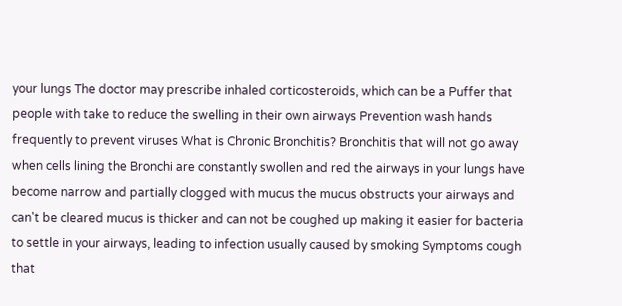your lungs The doctor may prescribe inhaled corticosteroids, which can be a Puffer that people with take to reduce the swelling in their own airways Prevention wash hands frequently to prevent viruses What is Chronic Bronchitis? Bronchitis that will not go away when cells lining the Bronchi are constantly swollen and red the airways in your lungs have become narrow and partially clogged with mucus the mucus obstructs your airways and can't be cleared mucus is thicker and can not be coughed up making it easier for bacteria to settle in your airways, leading to infection usually caused by smoking Symptoms cough that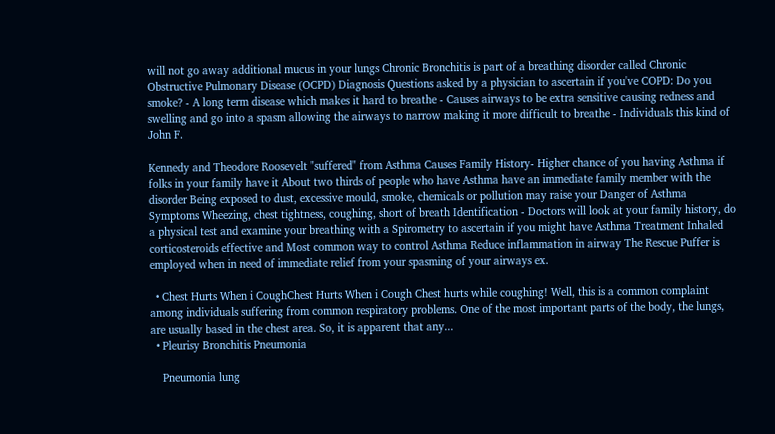will not go away additional mucus in your lungs Chronic Bronchitis is part of a breathing disorder called Chronic Obstructive Pulmonary Disease (OCPD) Diagnosis Questions asked by a physician to ascertain if you've COPD: Do you smoke? - A long term disease which makes it hard to breathe - Causes airways to be extra sensitive causing redness and swelling and go into a spasm allowing the airways to narrow making it more difficult to breathe - Individuals this kind of John F.

Kennedy and Theodore Roosevelt "suffered" from Asthma Causes Family History- Higher chance of you having Asthma if folks in your family have it About two thirds of people who have Asthma have an immediate family member with the disorder Being exposed to dust, excessive mould, smoke, chemicals or pollution may raise your Danger of Asthma Symptoms Wheezing, chest tightness, coughing, short of breath Identification - Doctors will look at your family history, do a physical test and examine your breathing with a Spirometry to ascertain if you might have Asthma Treatment Inhaled corticosteroids effective and Most common way to control Asthma Reduce inflammation in airway The Rescue Puffer is employed when in need of immediate relief from your spasming of your airways ex.

  • Chest Hurts When i CoughChest Hurts When i Cough Chest hurts while coughing! Well, this is a common complaint among individuals suffering from common respiratory problems. One of the most important parts of the body, the lungs, are usually based in the chest area. So, it is apparent that any...
  • Pleurisy Bronchitis Pneumonia

    Pneumonia lung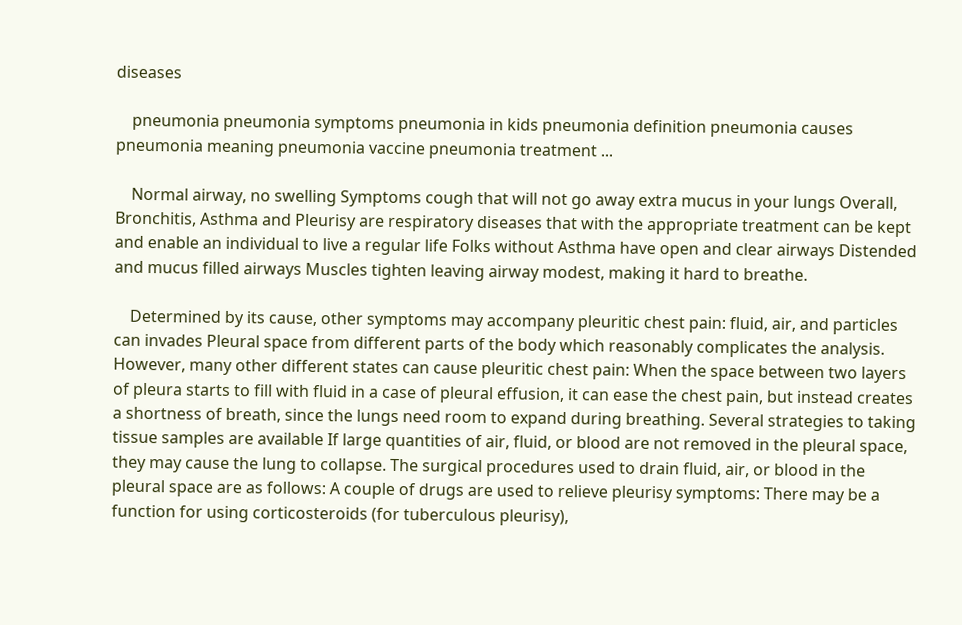diseases

    pneumonia pneumonia symptoms pneumonia in kids pneumonia definition pneumonia causes pneumonia meaning pneumonia vaccine pneumonia treatment ...

    Normal airway, no swelling Symptoms cough that will not go away extra mucus in your lungs Overall, Bronchitis, Asthma and Pleurisy are respiratory diseases that with the appropriate treatment can be kept and enable an individual to live a regular life Folks without Asthma have open and clear airways Distended and mucus filled airways Muscles tighten leaving airway modest, making it hard to breathe.

    Determined by its cause, other symptoms may accompany pleuritic chest pain: fluid, air, and particles can invades Pleural space from different parts of the body which reasonably complicates the analysis. However, many other different states can cause pleuritic chest pain: When the space between two layers of pleura starts to fill with fluid in a case of pleural effusion, it can ease the chest pain, but instead creates a shortness of breath, since the lungs need room to expand during breathing. Several strategies to taking tissue samples are available If large quantities of air, fluid, or blood are not removed in the pleural space, they may cause the lung to collapse. The surgical procedures used to drain fluid, air, or blood in the pleural space are as follows: A couple of drugs are used to relieve pleurisy symptoms: There may be a function for using corticosteroids (for tuberculous pleurisy),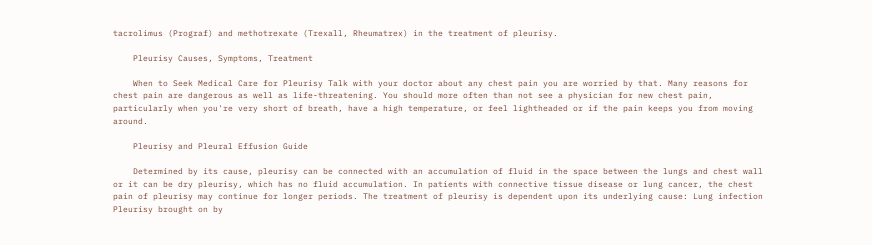tacrolimus (Prograf) and methotrexate (Trexall, Rheumatrex) in the treatment of pleurisy.

    Pleurisy Causes, Symptoms, Treatment

    When to Seek Medical Care for Pleurisy Talk with your doctor about any chest pain you are worried by that. Many reasons for chest pain are dangerous as well as life-threatening. You should more often than not see a physician for new chest pain, particularly when you're very short of breath, have a high temperature, or feel lightheaded or if the pain keeps you from moving around.

    Pleurisy and Pleural Effusion Guide

    Determined by its cause, pleurisy can be connected with an accumulation of fluid in the space between the lungs and chest wall or it can be dry pleurisy, which has no fluid accumulation. In patients with connective tissue disease or lung cancer, the chest pain of pleurisy may continue for longer periods. The treatment of pleurisy is dependent upon its underlying cause: Lung infection Pleurisy brought on by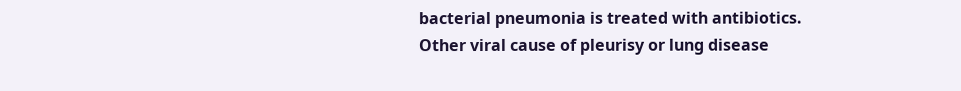bacterial pneumonia is treated with antibiotics. Other viral cause of pleurisy or lung disease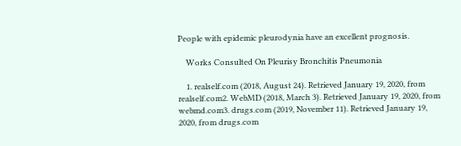People with epidemic pleurodynia have an excellent prognosis.

    Works Consulted On Pleurisy Bronchitis Pneumonia

    1. realself.com (2018, August 24). Retrieved January 19, 2020, from realself.com2. WebMD (2018, March 3). Retrieved January 19, 2020, from webmd.com3. drugs.com (2019, November 11). Retrieved January 19, 2020, from drugs.com